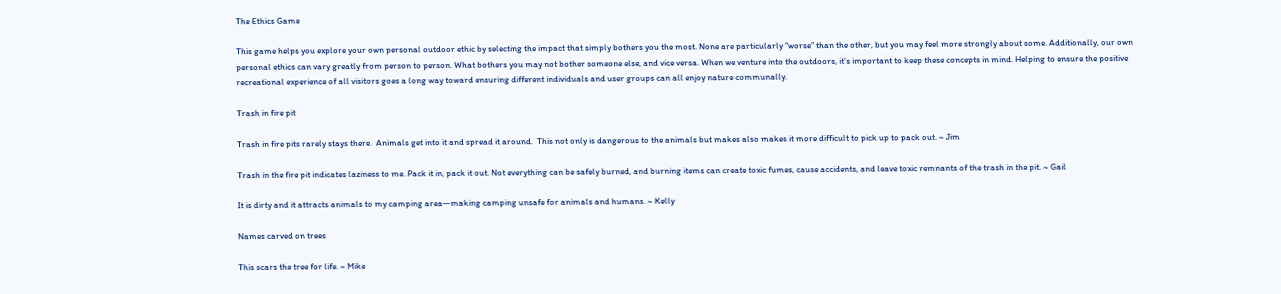The Ethics Game

This game helps you explore your own personal outdoor ethic by selecting the impact that simply bothers you the most. None are particularly “worse” than the other, but you may feel more strongly about some. Additionally, our own personal ethics can vary greatly from person to person. What bothers you may not bother someone else, and vice versa. When we venture into the outdoors, it’s important to keep these concepts in mind. Helping to ensure the positive recreational experience of all visitors goes a long way toward ensuring different individuals and user groups can all enjoy nature communally.

Trash in fire pit

Trash in fire pits rarely stays there.  Animals get into it and spread it around.  This not only is dangerous to the animals but makes also makes it more difficult to pick up to pack out. ~ Jim

Trash in the fire pit indicates laziness to me. Pack it in, pack it out. Not everything can be safely burned, and burning items can create toxic fumes, cause accidents, and leave toxic remnants of the trash in the pit. ~ Gail

It is dirty and it attracts animals to my camping area—making camping unsafe for animals and humans. ~ Kelly

Names carved on trees

This scars the tree for life. ~ Mike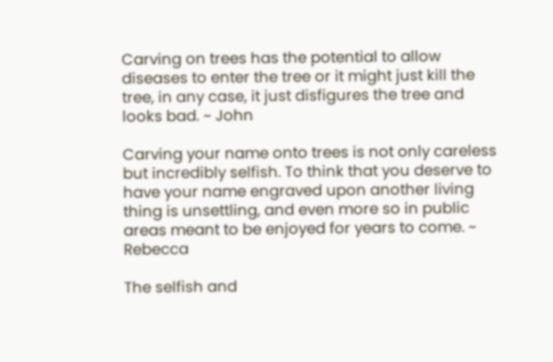Carving on trees has the potential to allow diseases to enter the tree or it might just kill the tree, in any case, it just disfigures the tree and looks bad. ~ John

Carving your name onto trees is not only careless but incredibly selfish. To think that you deserve to have your name engraved upon another living thing is unsettling, and even more so in public areas meant to be enjoyed for years to come. ~ Rebecca

The selfish and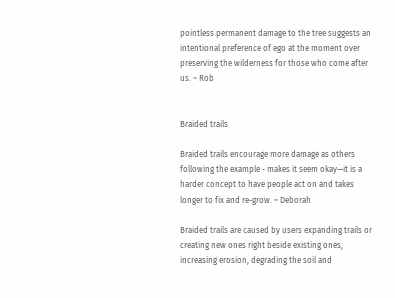pointless permanent damage to the tree suggests an intentional preference of ego at the moment over preserving the wilderness for those who come after us. ~ Rob


Braided trails

Braided trails encourage more damage as others following the example - makes it seem okay—it is a harder concept to have people act on and takes longer to fix and re-grow. ~ Deborah

Braided trails are caused by users expanding trails or creating new ones right beside existing ones, increasing erosion, degrading the soil and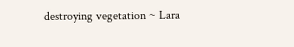destroying vegetation ~ Lara